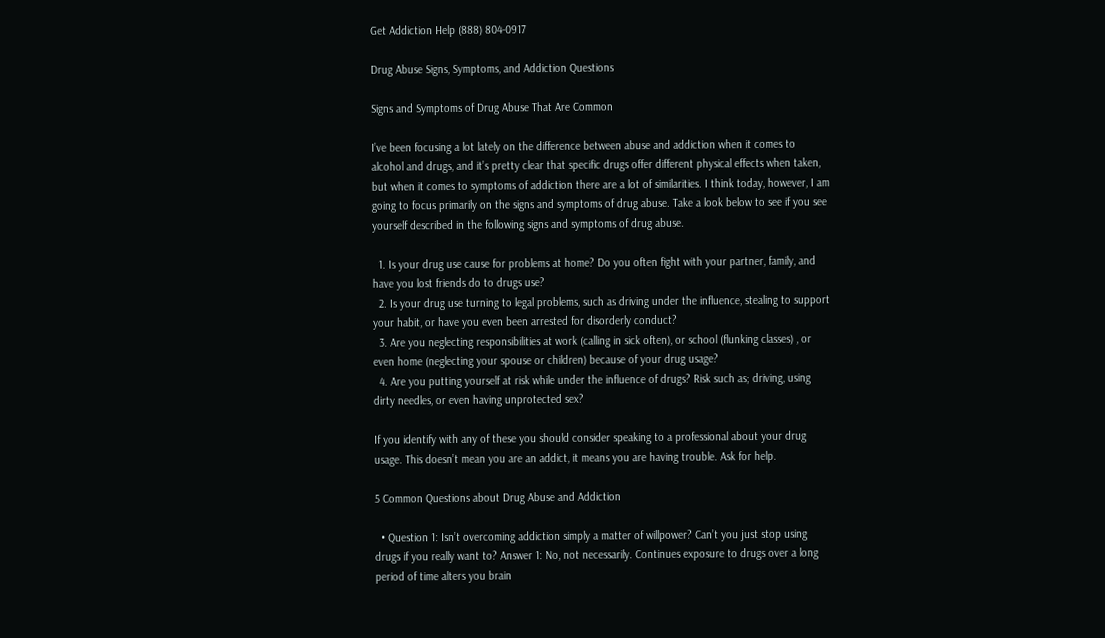Get Addiction Help (888) 804-0917

Drug Abuse Signs, Symptoms, and Addiction Questions

Signs and Symptoms of Drug Abuse That Are Common

I’ve been focusing a lot lately on the difference between abuse and addiction when it comes to alcohol and drugs, and it’s pretty clear that specific drugs offer different physical effects when taken, but when it comes to symptoms of addiction there are a lot of similarities. I think today, however, I am going to focus primarily on the signs and symptoms of drug abuse. Take a look below to see if you see yourself described in the following signs and symptoms of drug abuse.

  1. Is your drug use cause for problems at home? Do you often fight with your partner, family, and have you lost friends do to drugs use?
  2. Is your drug use turning to legal problems, such as driving under the influence, stealing to support your habit, or have you even been arrested for disorderly conduct?
  3. Are you neglecting responsibilities at work (calling in sick often), or school (flunking classes) , or even home (neglecting your spouse or children) because of your drug usage?
  4. Are you putting yourself at risk while under the influence of drugs? Risk such as; driving, using dirty needles, or even having unprotected sex?

If you identify with any of these you should consider speaking to a professional about your drug usage. This doesn’t mean you are an addict, it means you are having trouble. Ask for help.

5 Common Questions about Drug Abuse and Addiction

  • Question 1: Isn’t overcoming addiction simply a matter of willpower? Can’t you just stop using drugs if you really want to? Answer 1: No, not necessarily. Continues exposure to drugs over a long period of time alters you brain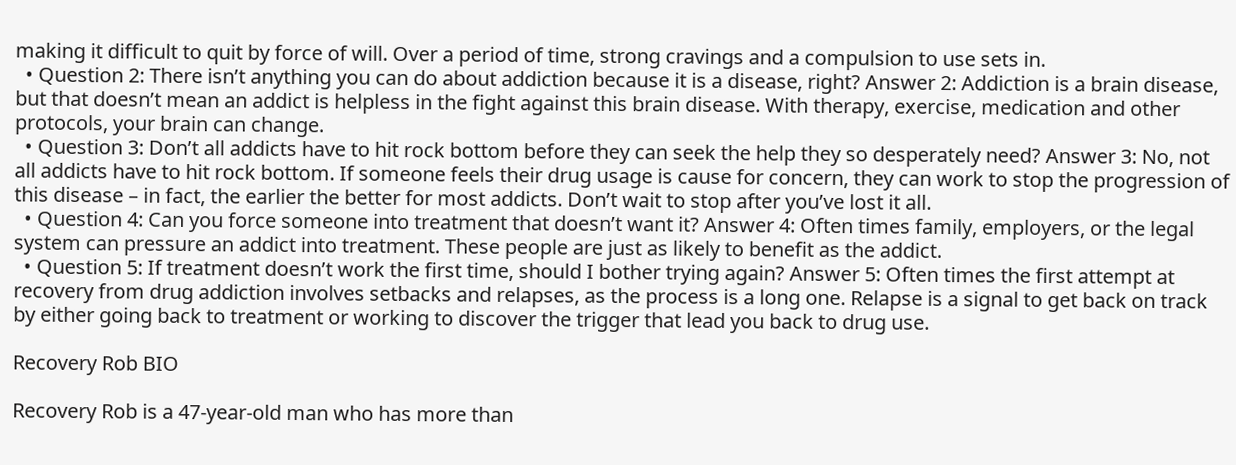making it difficult to quit by force of will. Over a period of time, strong cravings and a compulsion to use sets in.
  • Question 2: There isn’t anything you can do about addiction because it is a disease, right? Answer 2: Addiction is a brain disease, but that doesn’t mean an addict is helpless in the fight against this brain disease. With therapy, exercise, medication and other protocols, your brain can change.
  • Question 3: Don’t all addicts have to hit rock bottom before they can seek the help they so desperately need? Answer 3: No, not all addicts have to hit rock bottom. If someone feels their drug usage is cause for concern, they can work to stop the progression of this disease – in fact, the earlier the better for most addicts. Don’t wait to stop after you’ve lost it all.
  • Question 4: Can you force someone into treatment that doesn’t want it? Answer 4: Often times family, employers, or the legal system can pressure an addict into treatment. These people are just as likely to benefit as the addict.
  • Question 5: If treatment doesn’t work the first time, should I bother trying again? Answer 5: Often times the first attempt at recovery from drug addiction involves setbacks and relapses, as the process is a long one. Relapse is a signal to get back on track by either going back to treatment or working to discover the trigger that lead you back to drug use.

Recovery Rob BIO

Recovery Rob is a 47-year-old man who has more than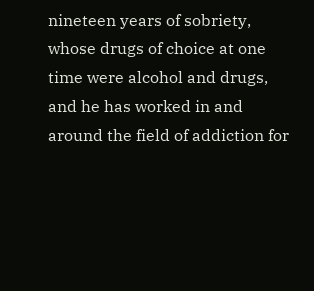nineteen years of sobriety, whose drugs of choice at one time were alcohol and drugs, and he has worked in and around the field of addiction for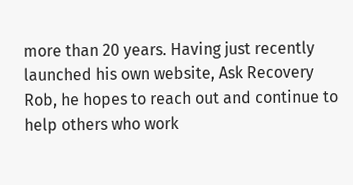more than 20 years. Having just recently launched his own website, Ask Recovery Rob, he hopes to reach out and continue to help others who work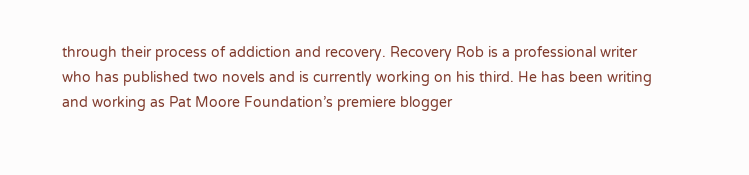through their process of addiction and recovery. Recovery Rob is a professional writer who has published two novels and is currently working on his third. He has been writing and working as Pat Moore Foundation’s premiere blogger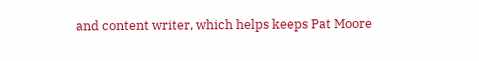and content writer, which helps keeps Pat Moore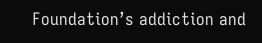Foundation’s addiction and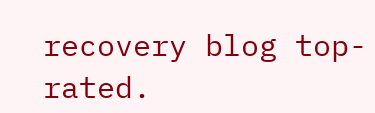recovery blog top-rated.